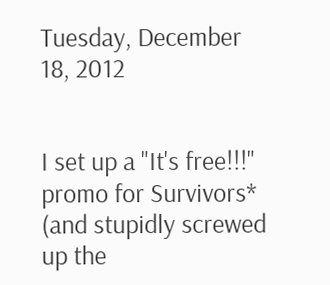Tuesday, December 18, 2012


I set up a "It's free!!!" promo for Survivors* (and stupidly screwed up the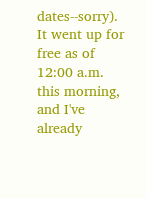dates--sorry).  It went up for free as of 12:00 a.m. this morning, and I've already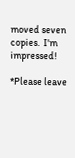moved seven copies.  I'm impressed!

*Please leave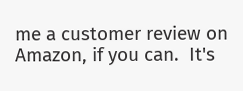me a customer review on Amazon, if you can.  It's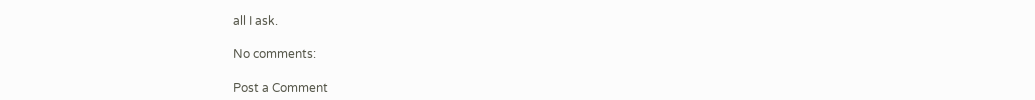all I ask.

No comments:

Post a Comment